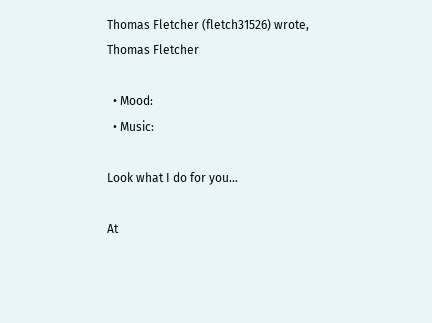Thomas Fletcher (fletch31526) wrote,
Thomas Fletcher

  • Mood:
  • Music:

Look what I do for you...

At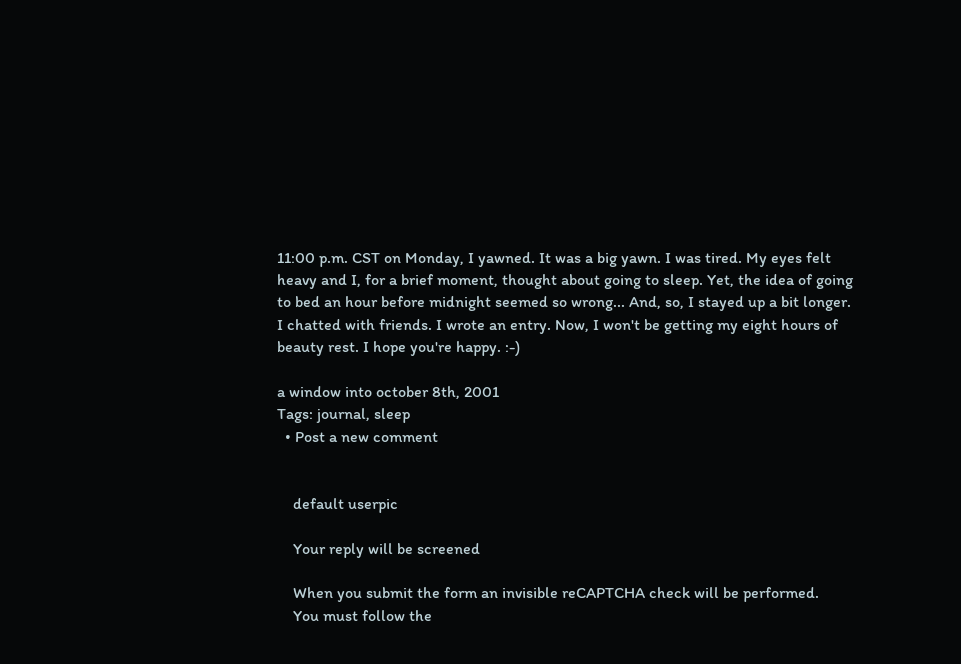11:00 p.m. CST on Monday, I yawned. It was a big yawn. I was tired. My eyes felt heavy and I, for a brief moment, thought about going to sleep. Yet, the idea of going to bed an hour before midnight seemed so wrong... And, so, I stayed up a bit longer. I chatted with friends. I wrote an entry. Now, I won't be getting my eight hours of beauty rest. I hope you're happy. :-)

a window into october 8th, 2001
Tags: journal, sleep
  • Post a new comment


    default userpic

    Your reply will be screened

    When you submit the form an invisible reCAPTCHA check will be performed.
    You must follow the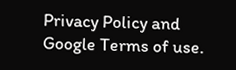Privacy Policy and Google Terms of use.